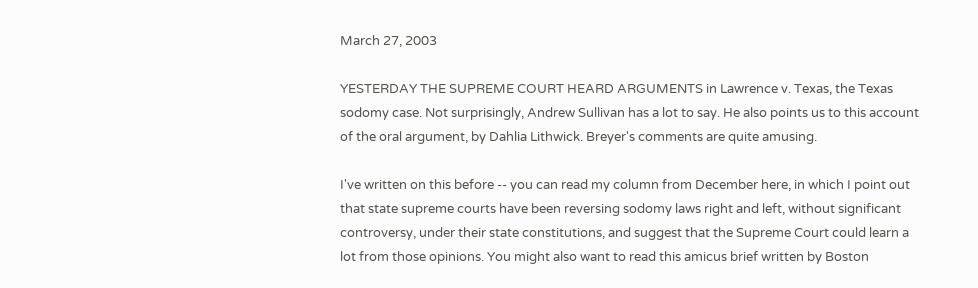March 27, 2003

YESTERDAY THE SUPREME COURT HEARD ARGUMENTS in Lawrence v. Texas, the Texas sodomy case. Not surprisingly, Andrew Sullivan has a lot to say. He also points us to this account of the oral argument, by Dahlia Lithwick. Breyer's comments are quite amusing.

I've written on this before -- you can read my column from December here, in which I point out that state supreme courts have been reversing sodomy laws right and left, without significant controversy, under their state constitutions, and suggest that the Supreme Court could learn a lot from those opinions. You might also want to read this amicus brief written by Boston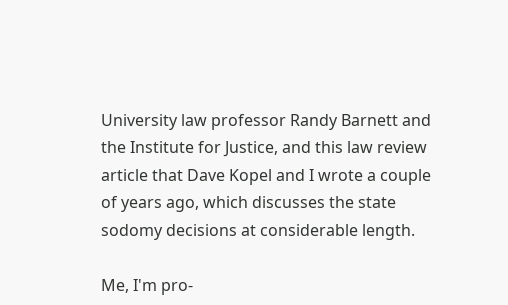University law professor Randy Barnett and the Institute for Justice, and this law review article that Dave Kopel and I wrote a couple of years ago, which discusses the state sodomy decisions at considerable length.

Me, I'm pro-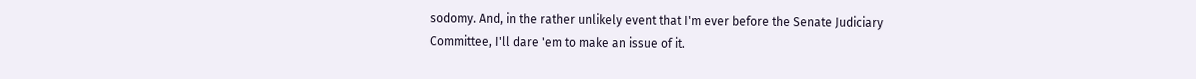sodomy. And, in the rather unlikely event that I'm ever before the Senate Judiciary Committee, I'll dare 'em to make an issue of it.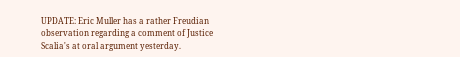UPDATE: Eric Muller has a rather Freudian observation regarding a comment of Justice Scalia's at oral argument yesterday.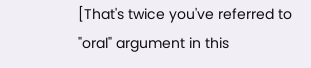[That's twice you've referred to "oral" argument in this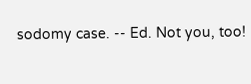sodomy case. -- Ed. Not you, too!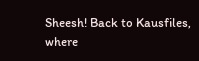Sheesh! Back to Kausfiles, where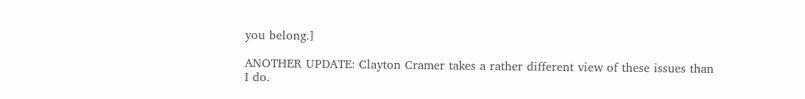you belong.]

ANOTHER UPDATE: Clayton Cramer takes a rather different view of these issues than I do.